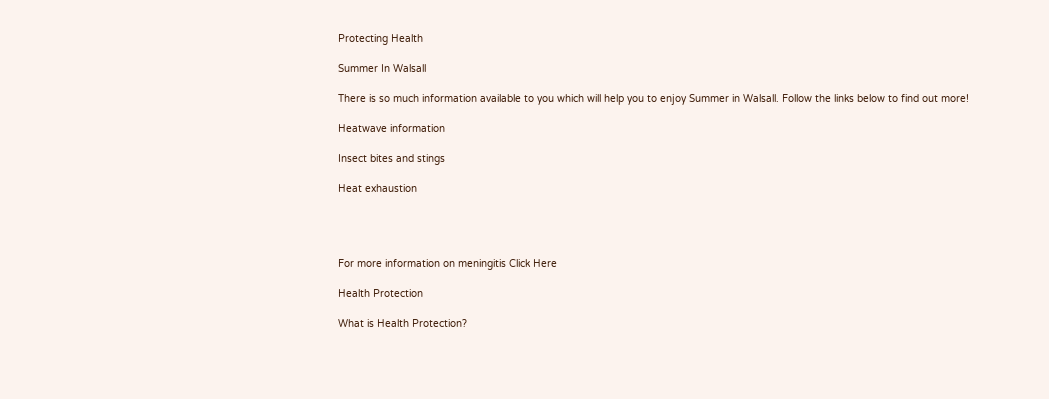Protecting Health

Summer In Walsall

There is so much information available to you which will help you to enjoy Summer in Walsall. Follow the links below to find out more!

Heatwave information

Insect bites and stings

Heat exhaustion




For more information on meningitis Click Here

Health Protection

What is Health Protection?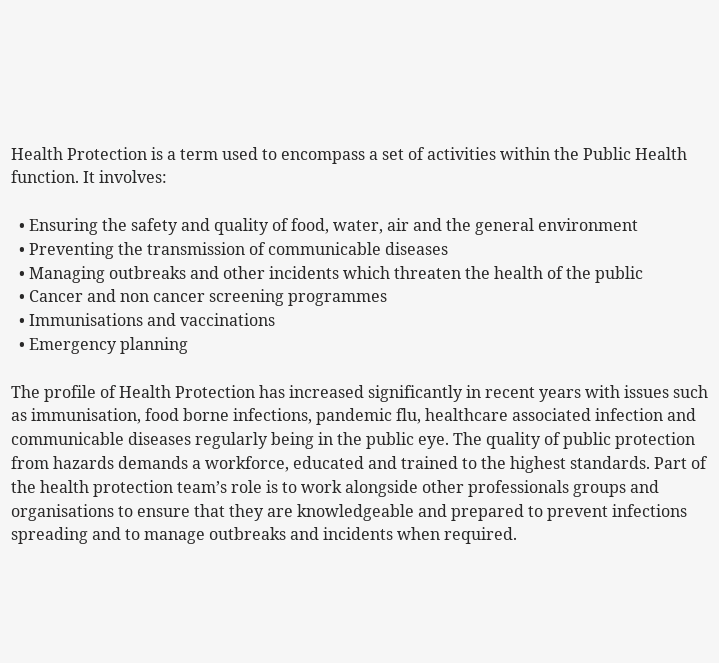Health Protection is a term used to encompass a set of activities within the Public Health function. It involves:

  • Ensuring the safety and quality of food, water, air and the general environment
  • Preventing the transmission of communicable diseases
  • Managing outbreaks and other incidents which threaten the health of the public
  • Cancer and non cancer screening programmes
  • Immunisations and vaccinations
  • Emergency planning

The profile of Health Protection has increased significantly in recent years with issues such as immunisation, food borne infections, pandemic flu, healthcare associated infection and communicable diseases regularly being in the public eye. The quality of public protection from hazards demands a workforce, educated and trained to the highest standards. Part of the health protection team’s role is to work alongside other professionals groups and organisations to ensure that they are knowledgeable and prepared to prevent infections spreading and to manage outbreaks and incidents when required.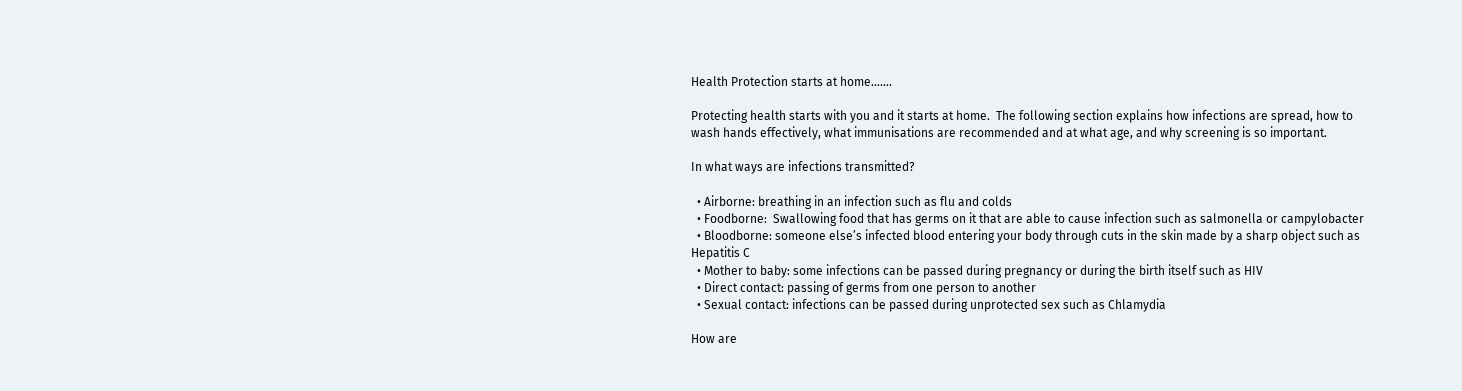Health Protection starts at home…….

Protecting health starts with you and it starts at home.  The following section explains how infections are spread, how to wash hands effectively, what immunisations are recommended and at what age, and why screening is so important.

In what ways are infections transmitted?

  • Airborne: breathing in an infection such as flu and colds
  • Foodborne:  Swallowing food that has germs on it that are able to cause infection such as salmonella or campylobacter
  • Bloodborne: someone else’s infected blood entering your body through cuts in the skin made by a sharp object such as Hepatitis C
  • Mother to baby: some infections can be passed during pregnancy or during the birth itself such as HIV
  • Direct contact: passing of germs from one person to another
  • Sexual contact: infections can be passed during unprotected sex such as Chlamydia

How are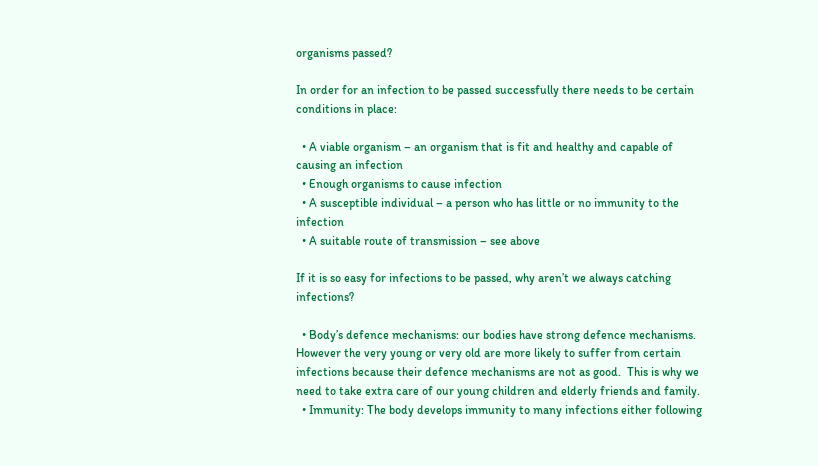organisms passed?

In order for an infection to be passed successfully there needs to be certain conditions in place:

  • A viable organism – an organism that is fit and healthy and capable of causing an infection
  • Enough organisms to cause infection
  • A susceptible individual – a person who has little or no immunity to the infection
  • A suitable route of transmission – see above

If it is so easy for infections to be passed, why aren’t we always catching infections?

  • Body’s defence mechanisms: our bodies have strong defence mechanisms. However the very young or very old are more likely to suffer from certain infections because their defence mechanisms are not as good.  This is why we need to take extra care of our young children and elderly friends and family.
  • Immunity: The body develops immunity to many infections either following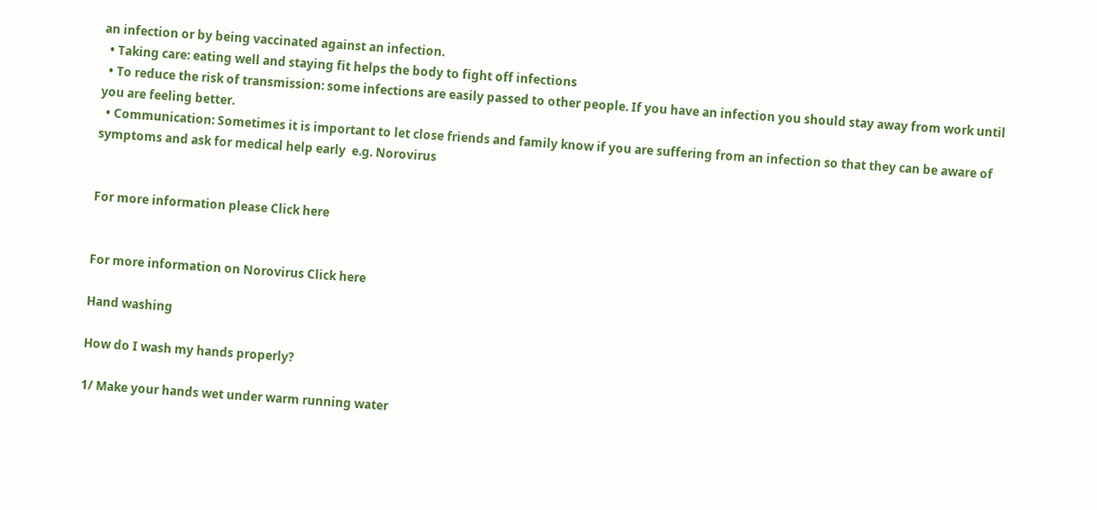an infection or by being vaccinated against an infection.
  • Taking care: eating well and staying fit helps the body to fight off infections
  • To reduce the risk of transmission: some infections are easily passed to other people. If you have an infection you should stay away from work until you are feeling better.
  • Communication: Sometimes it is important to let close friends and family know if you are suffering from an infection so that they can be aware of symptoms and ask for medical help early  e.g. Norovirus


For more information please Click here


For more information on Norovirus Click here

Hand washing

How do I wash my hands properly?

1/ Make your hands wet under warm running water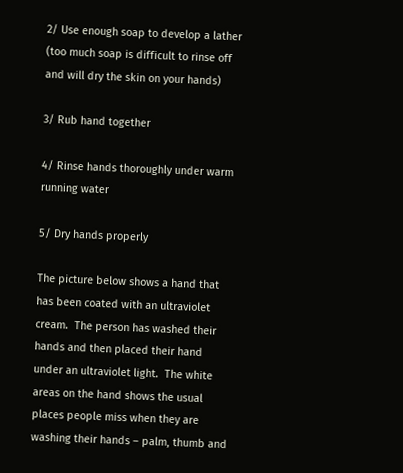2/ Use enough soap to develop a lather (too much soap is difficult to rinse off and will dry the skin on your hands)

3/ Rub hand together

4/ Rinse hands thoroughly under warm running water

5/ Dry hands properly

The picture below shows a hand that has been coated with an ultraviolet cream.  The person has washed their hands and then placed their hand under an ultraviolet light.  The white areas on the hand shows the usual places people miss when they are washing their hands – palm, thumb and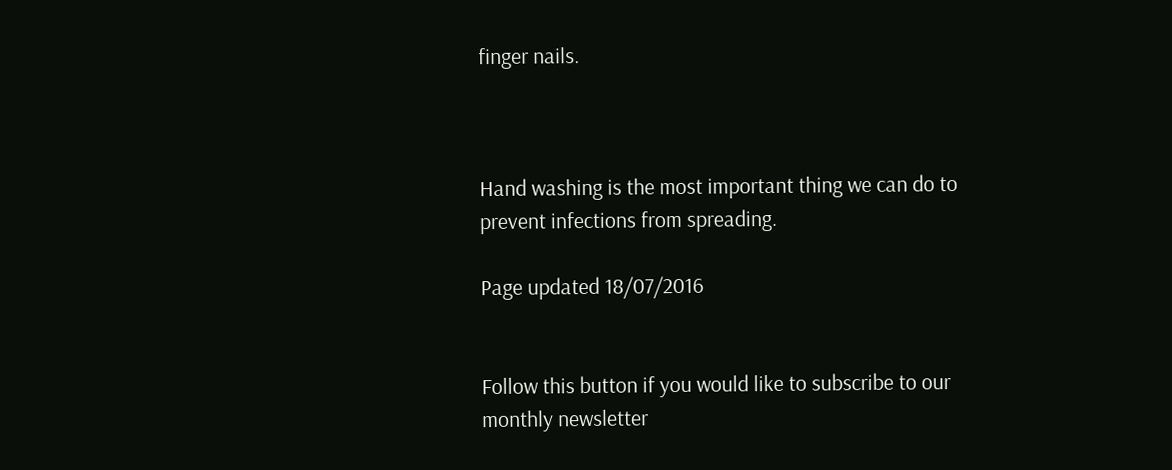finger nails.



Hand washing is the most important thing we can do to prevent infections from spreading.

Page updated 18/07/2016


Follow this button if you would like to subscribe to our monthly newsletter